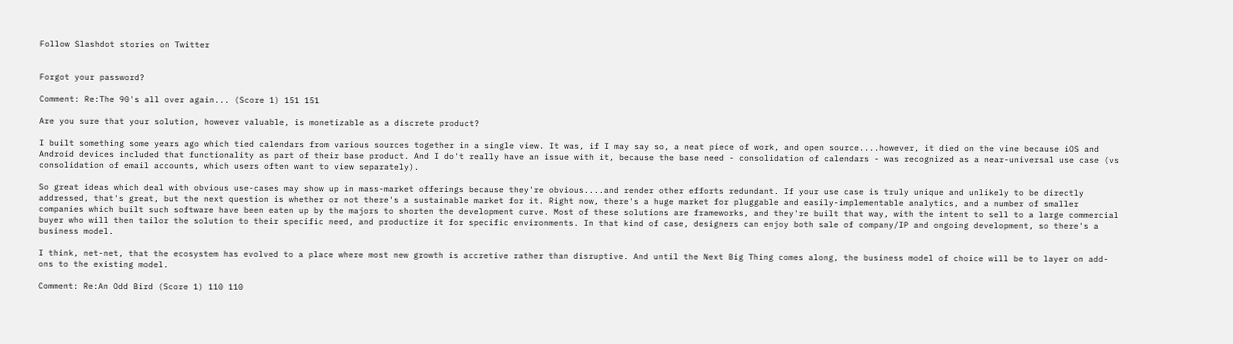Follow Slashdot stories on Twitter


Forgot your password?

Comment: Re:The 90's all over again... (Score 1) 151 151

Are you sure that your solution, however valuable, is monetizable as a discrete product?

I built something some years ago which tied calendars from various sources together in a single view. It was, if I may say so, a neat piece of work, and open source....however, it died on the vine because iOS and Android devices included that functionality as part of their base product. And I do't really have an issue with it, because the base need - consolidation of calendars - was recognized as a near-universal use case (vs consolidation of email accounts, which users often want to view separately).

So great ideas which deal with obvious use-cases may show up in mass-market offerings because they're obvious....and render other efforts redundant. If your use case is truly unique and unlikely to be directly addressed, that's great, but the next question is whether or not there's a sustainable market for it. Right now, there's a huge market for pluggable and easily-implementable analytics, and a number of smaller companies which built such software have been eaten up by the majors to shorten the development curve. Most of these solutions are frameworks, and they're built that way, with the intent to sell to a large commercial buyer who will then tailor the solution to their specific need, and productize it for specific environments. In that kind of case, designers can enjoy both sale of company/IP and ongoing development, so there's a business model.

I think, net-net, that the ecosystem has evolved to a place where most new growth is accretive rather than disruptive. And until the Next Big Thing comes along, the business model of choice will be to layer on add-ons to the existing model.

Comment: Re:An Odd Bird (Score 1) 110 110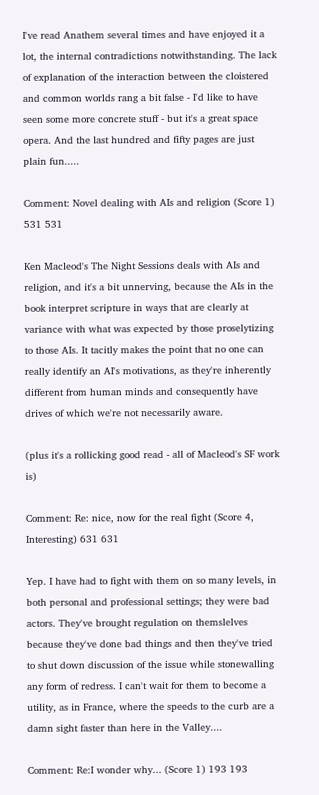I've read Anathem several times and have enjoyed it a lot, the internal contradictions notwithstanding. The lack of explanation of the interaction between the cloistered and common worlds rang a bit false - I'd like to have seen some more concrete stuff - but it's a great space opera. And the last hundred and fifty pages are just plain fun.....

Comment: Novel dealing with AIs and religion (Score 1) 531 531

Ken Macleod's The Night Sessions deals with AIs and religion, and it's a bit unnerving, because the AIs in the book interpret scripture in ways that are clearly at variance with what was expected by those proselytizing to those AIs. It tacitly makes the point that no one can really identify an AI's motivations, as they're inherently different from human minds and consequently have drives of which we're not necessarily aware.

(plus it's a rollicking good read - all of Macleod's SF work is)

Comment: Re: nice, now for the real fight (Score 4, Interesting) 631 631

Yep. I have had to fight with them on so many levels, in both personal and professional settings; they were bad actors. They've brought regulation on themslelves because they've done bad things and then they've tried to shut down discussion of the issue while stonewalling any form of redress. I can't wait for them to become a utility, as in France, where the speeds to the curb are a damn sight faster than here in the Valley....

Comment: Re:I wonder why... (Score 1) 193 193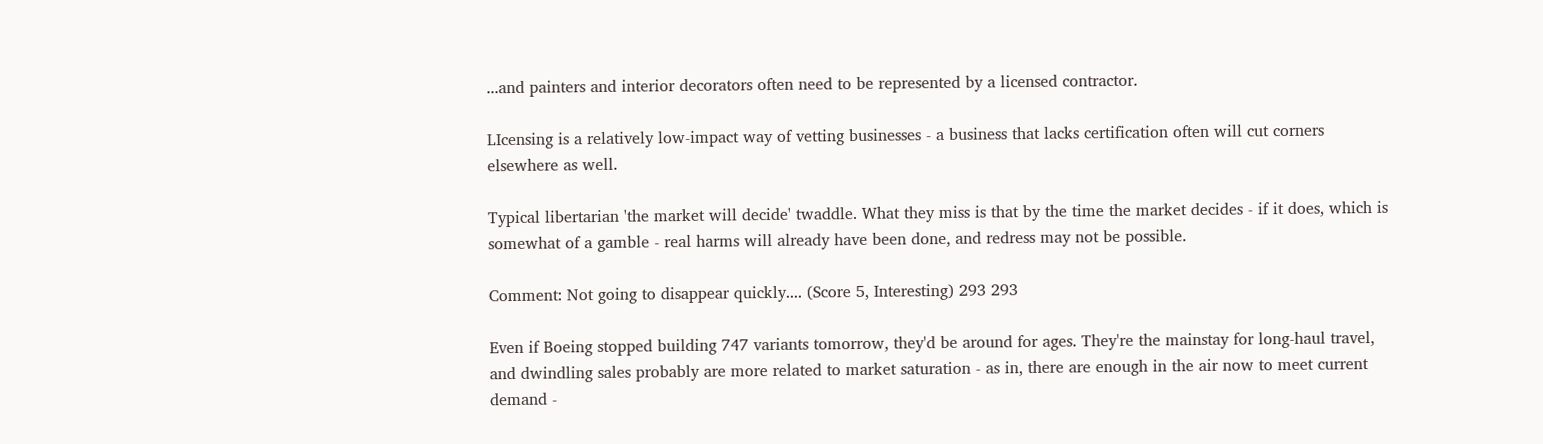...and painters and interior decorators often need to be represented by a licensed contractor.

LIcensing is a relatively low-impact way of vetting businesses - a business that lacks certification often will cut corners elsewhere as well.

Typical libertarian 'the market will decide' twaddle. What they miss is that by the time the market decides - if it does, which is somewhat of a gamble - real harms will already have been done, and redress may not be possible.

Comment: Not going to disappear quickly.... (Score 5, Interesting) 293 293

Even if Boeing stopped building 747 variants tomorrow, they'd be around for ages. They're the mainstay for long-haul travel, and dwindling sales probably are more related to market saturation - as in, there are enough in the air now to meet current demand -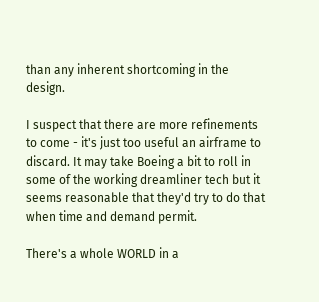than any inherent shortcoming in the design.

I suspect that there are more refinements to come - it's just too useful an airframe to discard. It may take Boeing a bit to roll in some of the working dreamliner tech but it seems reasonable that they'd try to do that when time and demand permit.

There's a whole WORLD in a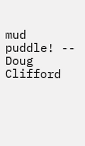mud puddle! -- Doug Clifford